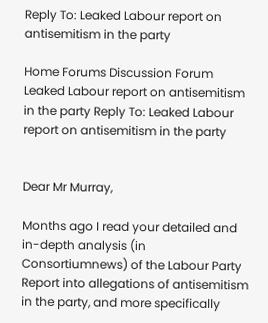Reply To: Leaked Labour report on antisemitism in the party

Home Forums Discussion Forum Leaked Labour report on antisemitism in the party Reply To: Leaked Labour report on antisemitism in the party


Dear Mr Murray,

Months ago I read your detailed and in-depth analysis (in Consortiumnews) of the Labour Party Report into allegations of antisemitism in the party, and more specifically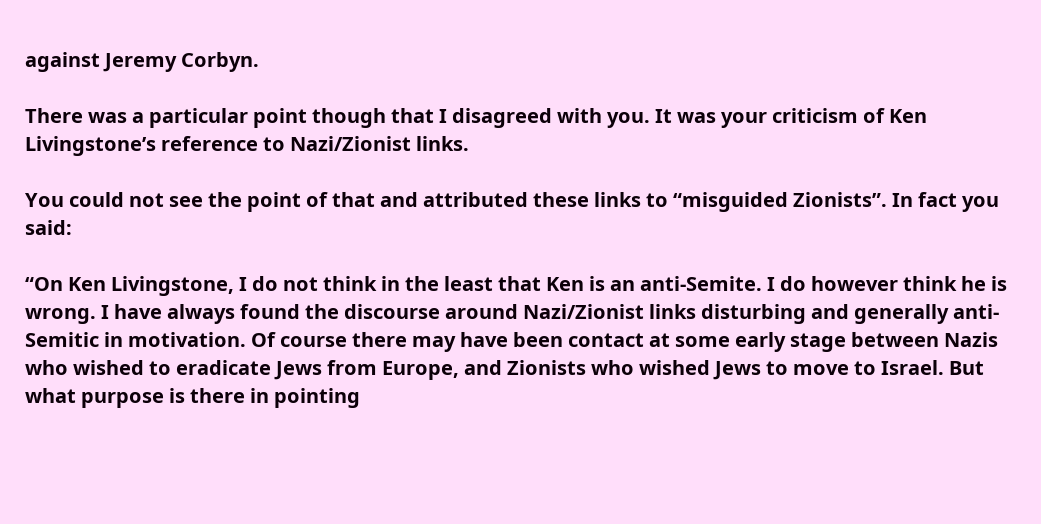against Jeremy Corbyn.

There was a particular point though that I disagreed with you. It was your criticism of Ken Livingstone’s reference to Nazi/Zionist links.

You could not see the point of that and attributed these links to “misguided Zionists”. In fact you said:

“On Ken Livingstone, I do not think in the least that Ken is an anti-Semite. I do however think he is wrong. I have always found the discourse around Nazi/Zionist links disturbing and generally anti-Semitic in motivation. Of course there may have been contact at some early stage between Nazis who wished to eradicate Jews from Europe, and Zionists who wished Jews to move to Israel. But what purpose is there in pointing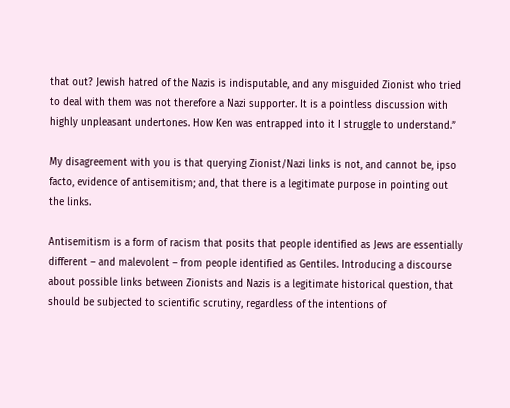that out? Jewish hatred of the Nazis is indisputable, and any misguided Zionist who tried to deal with them was not therefore a Nazi supporter. It is a pointless discussion with highly unpleasant undertones. How Ken was entrapped into it I struggle to understand.”

My disagreement with you is that querying Zionist/Nazi links is not, and cannot be, ipso facto, evidence of antisemitism; and, that there is a legitimate purpose in pointing out the links.

Antisemitism is a form of racism that posits that people identified as Jews are essentially different – and malevolent – from people identified as Gentiles. Introducing a discourse about possible links between Zionists and Nazis is a legitimate historical question, that should be subjected to scientific scrutiny, regardless of the intentions of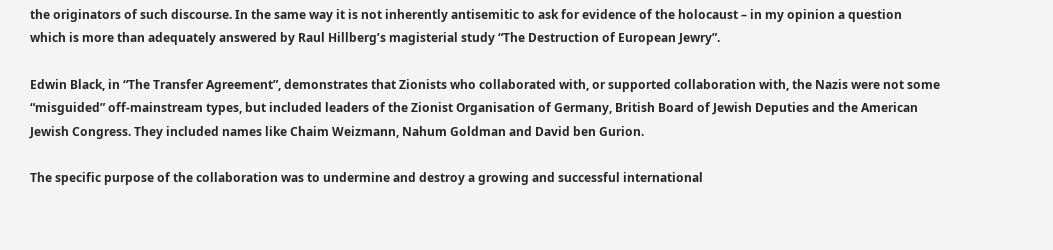the originators of such discourse. In the same way it is not inherently antisemitic to ask for evidence of the holocaust – in my opinion a question which is more than adequately answered by Raul Hillberg’s magisterial study “The Destruction of European Jewry”.

Edwin Black, in “The Transfer Agreement”, demonstrates that Zionists who collaborated with, or supported collaboration with, the Nazis were not some “misguided” off-mainstream types, but included leaders of the Zionist Organisation of Germany, British Board of Jewish Deputies and the American Jewish Congress. They included names like Chaim Weizmann, Nahum Goldman and David ben Gurion.

The specific purpose of the collaboration was to undermine and destroy a growing and successful international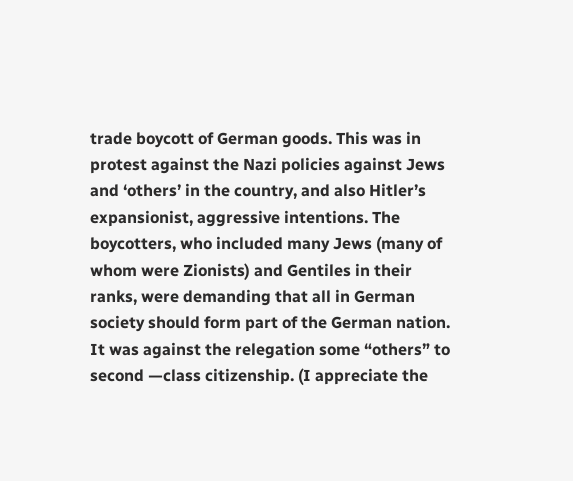trade boycott of German goods. This was in protest against the Nazi policies against Jews and ‘others’ in the country, and also Hitler’s expansionist, aggressive intentions. The boycotters, who included many Jews (many of whom were Zionists) and Gentiles in their ranks, were demanding that all in German society should form part of the German nation. It was against the relegation some “others” to second —class citizenship. (I appreciate the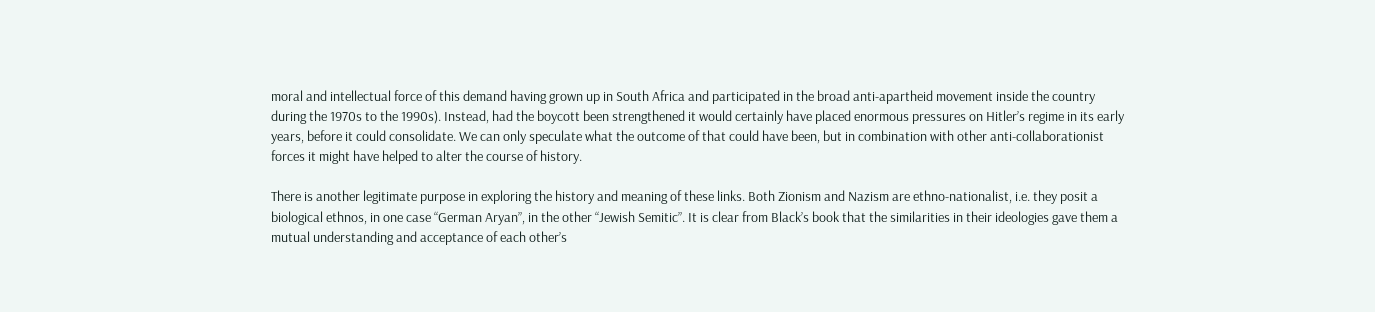moral and intellectual force of this demand having grown up in South Africa and participated in the broad anti-apartheid movement inside the country during the 1970s to the 1990s). Instead, had the boycott been strengthened it would certainly have placed enormous pressures on Hitler’s regime in its early years, before it could consolidate. We can only speculate what the outcome of that could have been, but in combination with other anti-collaborationist forces it might have helped to alter the course of history.

There is another legitimate purpose in exploring the history and meaning of these links. Both Zionism and Nazism are ethno-nationalist, i.e. they posit a biological ethnos, in one case “German Aryan”, in the other “Jewish Semitic”. It is clear from Black’s book that the similarities in their ideologies gave them a mutual understanding and acceptance of each other’s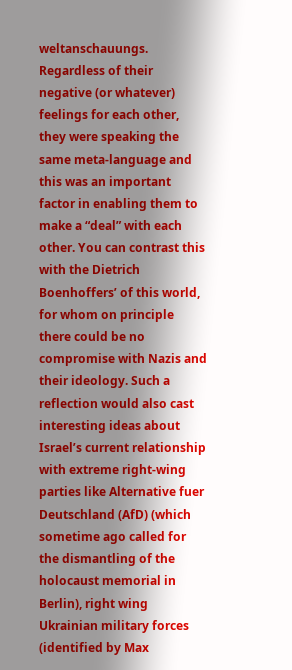weltanschauungs. Regardless of their negative (or whatever) feelings for each other, they were speaking the same meta-language and this was an important factor in enabling them to make a “deal” with each other. You can contrast this with the Dietrich Boenhoffers’ of this world, for whom on principle there could be no compromise with Nazis and their ideology. Such a reflection would also cast interesting ideas about Israel’s current relationship with extreme right-wing parties like Alternative fuer Deutschland (AfD) (which sometime ago called for the dismantling of the holocaust memorial in Berlin), right wing Ukrainian military forces (identified by Max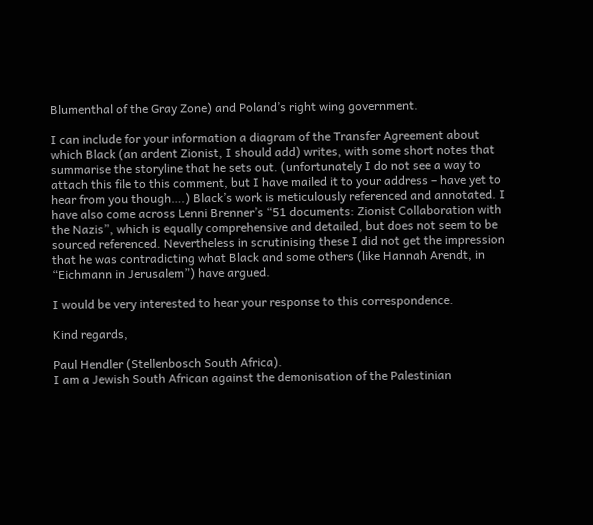Blumenthal of the Gray Zone) and Poland’s right wing government.

I can include for your information a diagram of the Transfer Agreement about which Black (an ardent Zionist, I should add) writes, with some short notes that summarise the storyline that he sets out. (unfortunately I do not see a way to attach this file to this comment, but I have mailed it to your address – have yet to hear from you though….) Black’s work is meticulously referenced and annotated. I have also come across Lenni Brenner’s “51 documents: Zionist Collaboration with the Nazis”, which is equally comprehensive and detailed, but does not seem to be sourced referenced. Nevertheless in scrutinising these I did not get the impression that he was contradicting what Black and some others (like Hannah Arendt, in “Eichmann in Jerusalem”) have argued.

I would be very interested to hear your response to this correspondence.

Kind regards,

Paul Hendler (Stellenbosch South Africa).
I am a Jewish South African against the demonisation of the Palestinian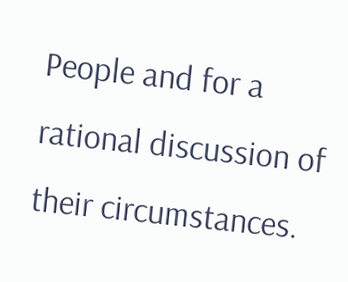People and for a rational discussion of their circumstances.